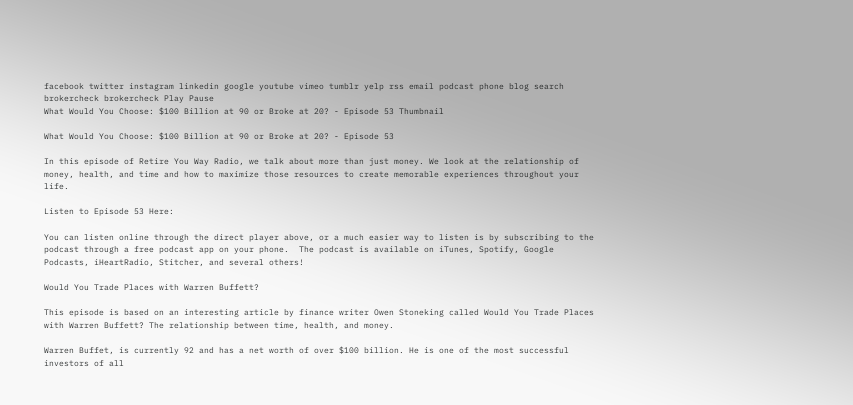facebook twitter instagram linkedin google youtube vimeo tumblr yelp rss email podcast phone blog search brokercheck brokercheck Play Pause
What Would You Choose: $100 Billion at 90 or Broke at 20? - Episode 53 Thumbnail

What Would You Choose: $100 Billion at 90 or Broke at 20? - Episode 53

In this episode of Retire You Way Radio, we talk about more than just money. We look at the relationship of money, health, and time and how to maximize those resources to create memorable experiences throughout your life.

Listen to Episode 53 Here:

You can listen online through the direct player above, or a much easier way to listen is by subscribing to the podcast through a free podcast app on your phone.  The podcast is available on iTunes, Spotify, Google Podcasts, iHeartRadio, Stitcher, and several others!

Would You Trade Places with Warren Buffett?

This episode is based on an interesting article by finance writer Owen Stoneking called Would You Trade Places with Warren Buffett? The relationship between time, health, and money.

Warren Buffet, is currently 92 and has a net worth of over $100 billion. He is one of the most successful investors of all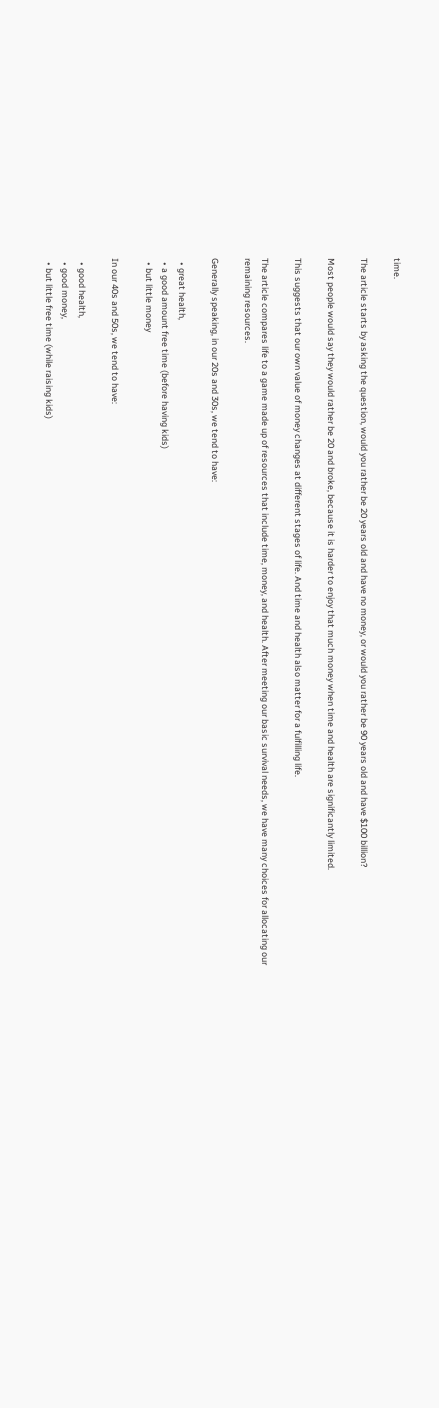time.

The article starts by asking the question, would you rather be 20 years old and have no money, or would you rather be 90 years old and have $100 billion?

Most people would say they would rather be 20 and broke, because it is harder to enjoy that much money when time and health are significantly limited.

This suggests that our own value of money changes at different stages of life. And time and health also matter for a fulfilling life.

The article compares life to a game made up of resources that include time, money, and health. After meeting our basic survival needs, we have many choices for allocating our remaining resources.

Generally speaking, in our 20s and 30s, we tend to have:

  • great health,
  • a good amount free time (before having kids)
  • but little money

In our 40s and 50s, we tend to have:

  • good health,
  • good money,
  • but little free time (while raising kids)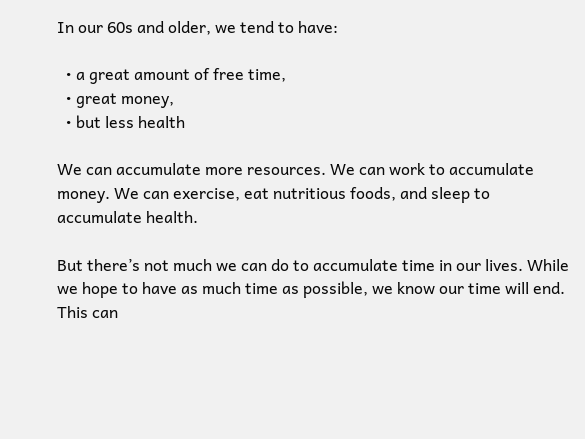In our 60s and older, we tend to have:

  • a great amount of free time,
  • great money,
  • but less health

We can accumulate more resources. We can work to accumulate money. We can exercise, eat nutritious foods, and sleep to accumulate health.

But there’s not much we can do to accumulate time in our lives. While we hope to have as much time as possible, we know our time will end. This can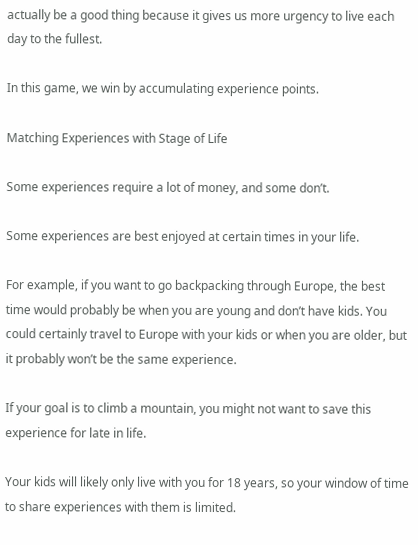actually be a good thing because it gives us more urgency to live each day to the fullest.

In this game, we win by accumulating experience points.

Matching Experiences with Stage of Life

Some experiences require a lot of money, and some don’t.

Some experiences are best enjoyed at certain times in your life.

For example, if you want to go backpacking through Europe, the best time would probably be when you are young and don’t have kids. You could certainly travel to Europe with your kids or when you are older, but it probably won’t be the same experience.

If your goal is to climb a mountain, you might not want to save this experience for late in life.

Your kids will likely only live with you for 18 years, so your window of time to share experiences with them is limited.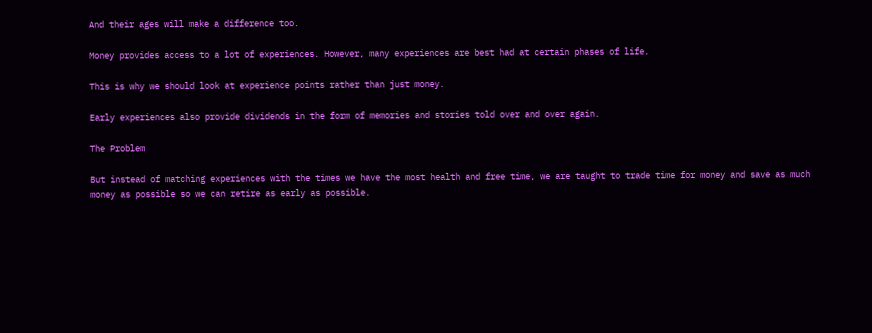And their ages will make a difference too.

Money provides access to a lot of experiences. However, many experiences are best had at certain phases of life.

This is why we should look at experience points rather than just money.

Early experiences also provide dividends in the form of memories and stories told over and over again.

The Problem

But instead of matching experiences with the times we have the most health and free time, we are taught to trade time for money and save as much money as possible so we can retire as early as possible.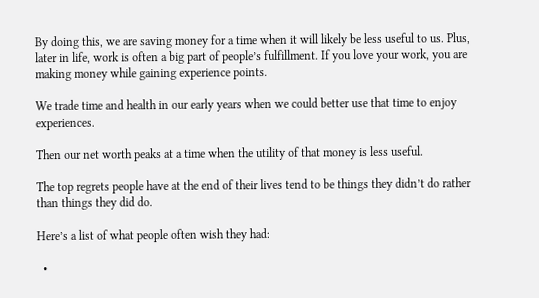By doing this, we are saving money for a time when it will likely be less useful to us. Plus, later in life, work is often a big part of people’s fulfillment. If you love your work, you are making money while gaining experience points.

We trade time and health in our early years when we could better use that time to enjoy experiences.

Then our net worth peaks at a time when the utility of that money is less useful.

The top regrets people have at the end of their lives tend to be things they didn’t do rather than things they did do.

Here’s a list of what people often wish they had:

  •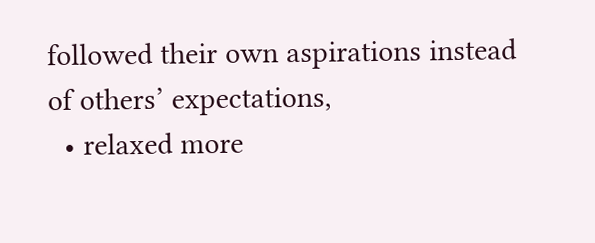followed their own aspirations instead of others’ expectations,
  • relaxed more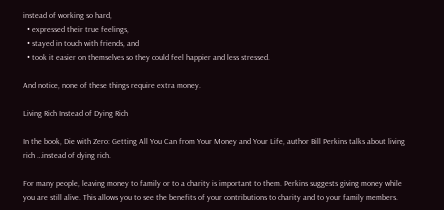instead of working so hard,
  • expressed their true feelings,
  • stayed in touch with friends, and
  • took it easier on themselves so they could feel happier and less stressed.

And notice, none of these things require extra money.

Living Rich Instead of Dying Rich

In the book, Die with Zero: Getting All You Can from Your Money and Your Life, author Bill Perkins talks about living rich …instead of dying rich.

For many people, leaving money to family or to a charity is important to them. Perkins suggests giving money while you are still alive. This allows you to see the benefits of your contributions to charity and to your family members.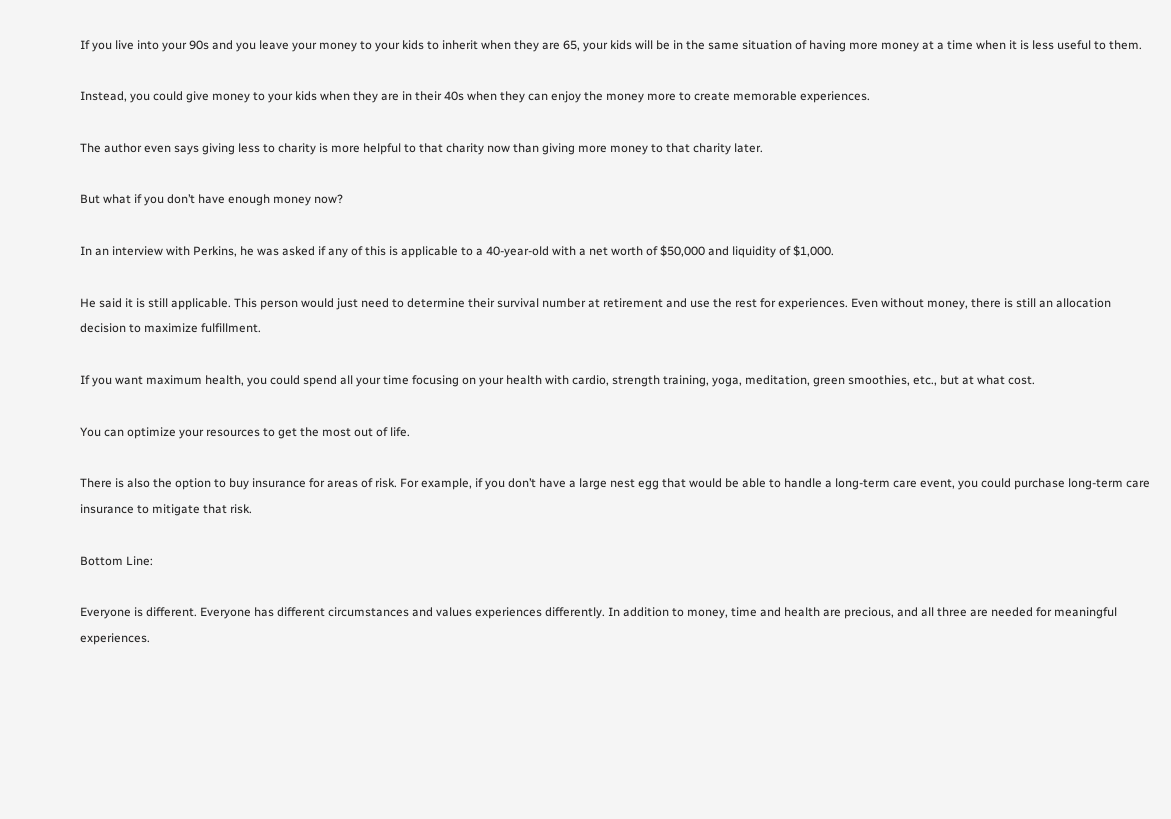If you live into your 90s and you leave your money to your kids to inherit when they are 65, your kids will be in the same situation of having more money at a time when it is less useful to them.

Instead, you could give money to your kids when they are in their 40s when they can enjoy the money more to create memorable experiences.

The author even says giving less to charity is more helpful to that charity now than giving more money to that charity later.

But what if you don’t have enough money now?

In an interview with Perkins, he was asked if any of this is applicable to a 40-year-old with a net worth of $50,000 and liquidity of $1,000.

He said it is still applicable. This person would just need to determine their survival number at retirement and use the rest for experiences. Even without money, there is still an allocation decision to maximize fulfillment.

If you want maximum health, you could spend all your time focusing on your health with cardio, strength training, yoga, meditation, green smoothies, etc., but at what cost.

You can optimize your resources to get the most out of life.

There is also the option to buy insurance for areas of risk. For example, if you don’t have a large nest egg that would be able to handle a long-term care event, you could purchase long-term care insurance to mitigate that risk.

Bottom Line:

Everyone is different. Everyone has different circumstances and values experiences differently. In addition to money, time and health are precious, and all three are needed for meaningful experiences.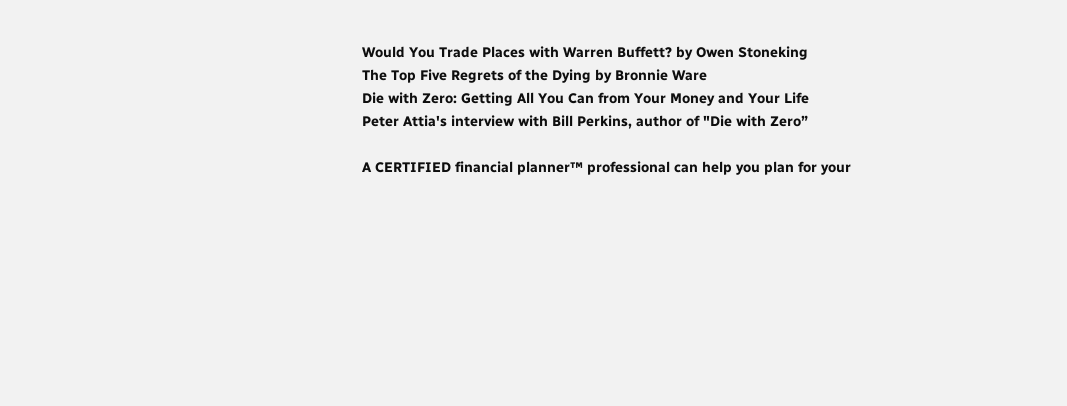Would You Trade Places with Warren Buffett? by Owen Stoneking
The Top Five Regrets of the Dying by Bronnie Ware
Die with Zero: Getting All You Can from Your Money and Your Life
Peter Attia's interview with Bill Perkins, author of "Die with Zero”

A CERTIFIED financial planner™ professional can help you plan for your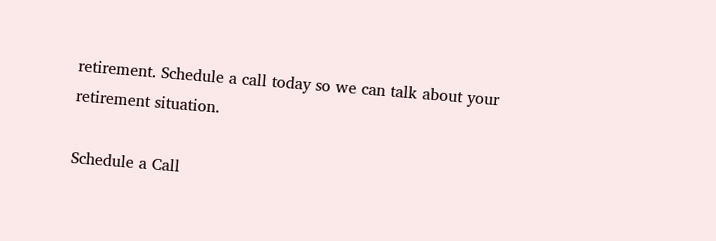retirement. Schedule a call today so we can talk about your retirement situation.

Schedule a Call